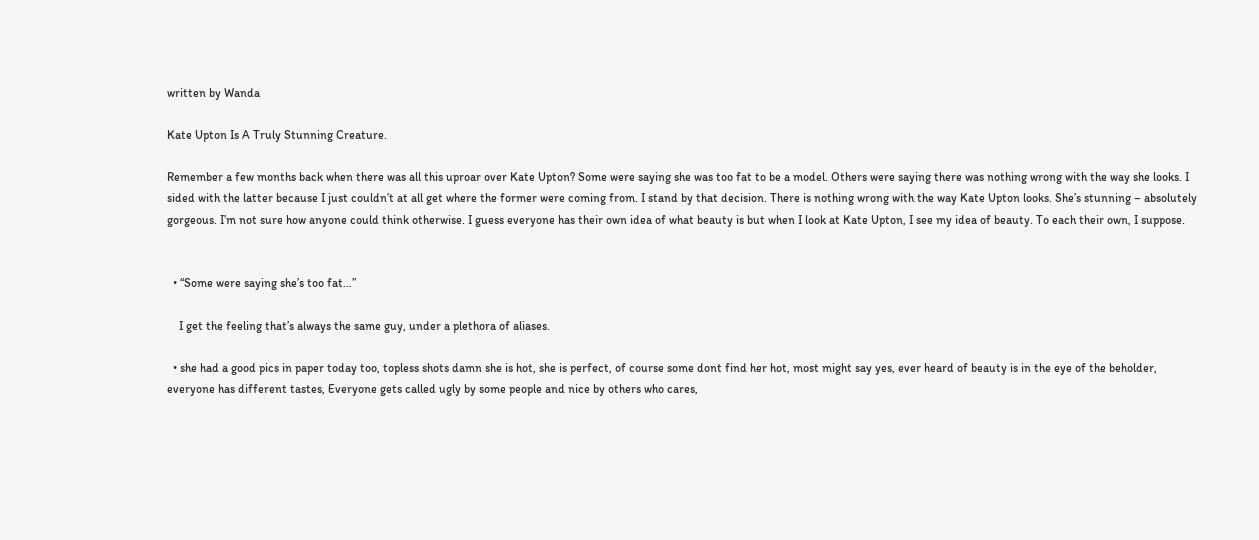written by Wanda

Kate Upton Is A Truly Stunning Creature.

Remember a few months back when there was all this uproar over Kate Upton? Some were saying she was too fat to be a model. Others were saying there was nothing wrong with the way she looks. I sided with the latter because I just couldn’t at all get where the former were coming from. I stand by that decision. There is nothing wrong with the way Kate Upton looks. She’s stunning – absolutely gorgeous. I’m not sure how anyone could think otherwise. I guess everyone has their own idea of what beauty is but when I look at Kate Upton, I see my idea of beauty. To each their own, I suppose.


  • “Some were saying she’s too fat…”

    I get the feeling that’s always the same guy, under a plethora of aliases.

  • she had a good pics in paper today too, topless shots damn she is hot, she is perfect, of course some dont find her hot, most might say yes, ever heard of beauty is in the eye of the beholder, everyone has different tastes, Everyone gets called ugly by some people and nice by others who cares,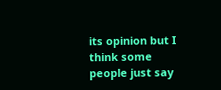its opinion but I think some people just say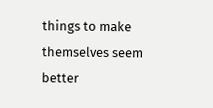things to make themselves seem better